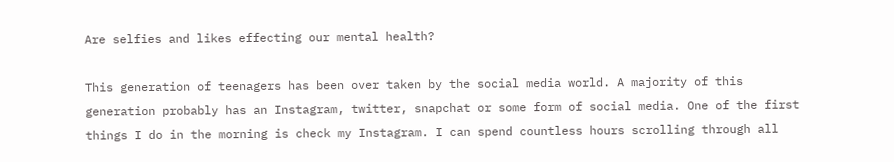Are selfies and likes effecting our mental health?

This generation of teenagers has been over taken by the social media world. A majority of this generation probably has an Instagram, twitter, snapchat or some form of social media. One of the first things I do in the morning is check my Instagram. I can spend countless hours scrolling through all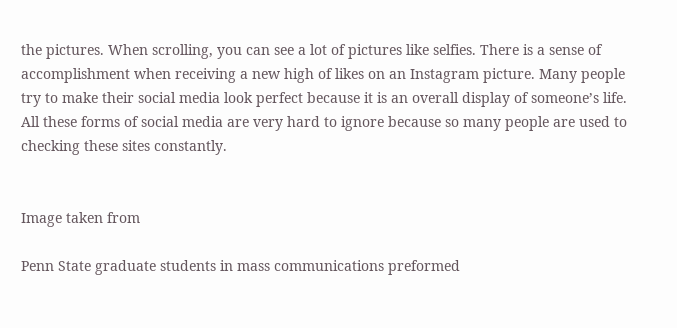the pictures. When scrolling, you can see a lot of pictures like selfies. There is a sense of accomplishment when receiving a new high of likes on an Instagram picture. Many people try to make their social media look perfect because it is an overall display of someone’s life. All these forms of social media are very hard to ignore because so many people are used to checking these sites constantly.


Image taken from

Penn State graduate students in mass communications preformed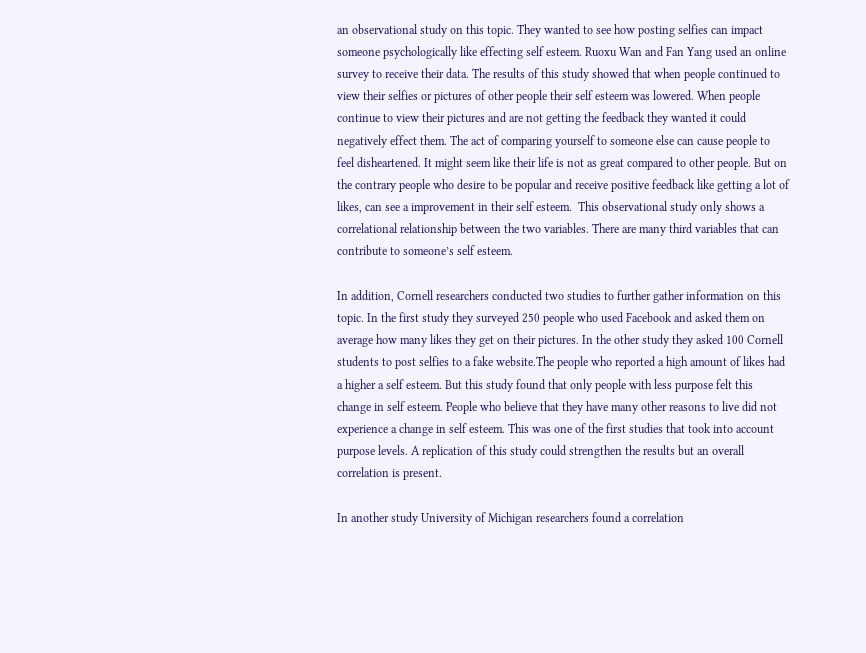an observational study on this topic. They wanted to see how posting selfies can impact someone psychologically like effecting self esteem. Ruoxu Wan and Fan Yang used an online survey to receive their data. The results of this study showed that when people continued to view their selfies or pictures of other people their self esteem was lowered. When people continue to view their pictures and are not getting the feedback they wanted it could negatively effect them. The act of comparing yourself to someone else can cause people to feel disheartened. It might seem like their life is not as great compared to other people. But on the contrary people who desire to be popular and receive positive feedback like getting a lot of likes, can see a improvement in their self esteem.  This observational study only shows a correlational relationship between the two variables. There are many third variables that can contribute to someone’s self esteem.

In addition, Cornell researchers conducted two studies to further gather information on this topic. In the first study they surveyed 250 people who used Facebook and asked them on average how many likes they get on their pictures. In the other study they asked 100 Cornell students to post selfies to a fake website.The people who reported a high amount of likes had a higher a self esteem. But this study found that only people with less purpose felt this change in self esteem. People who believe that they have many other reasons to live did not experience a change in self esteem. This was one of the first studies that took into account purpose levels. A replication of this study could strengthen the results but an overall correlation is present.

In another study University of Michigan researchers found a correlation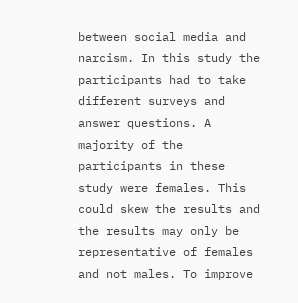between social media and narcism. In this study the participants had to take different surveys and answer questions. A majority of the participants in these study were females. This could skew the results and the results may only be representative of females and not males. To improve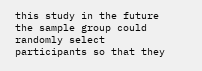this study in the future the sample group could randomly select participants so that they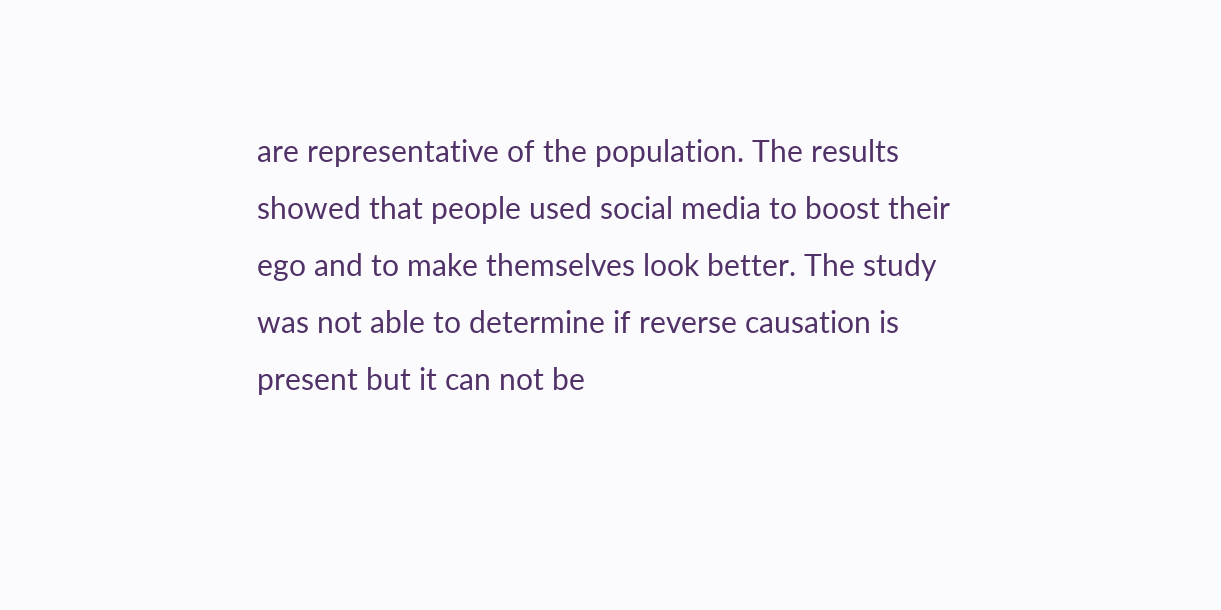are representative of the population. The results showed that people used social media to boost their ego and to make themselves look better. The study was not able to determine if reverse causation is present but it can not be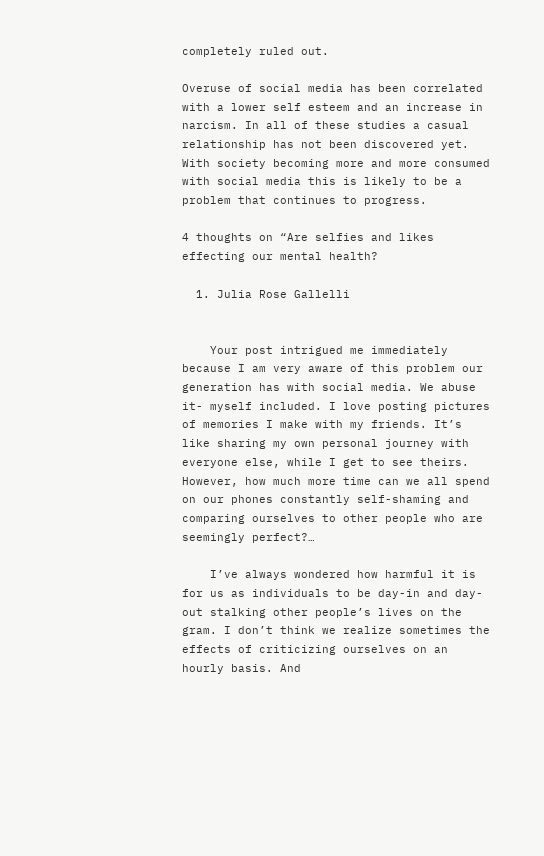completely ruled out.

Overuse of social media has been correlated with a lower self esteem and an increase in narcism. In all of these studies a casual relationship has not been discovered yet. With society becoming more and more consumed with social media this is likely to be a problem that continues to progress.

4 thoughts on “Are selfies and likes effecting our mental health?

  1. Julia Rose Gallelli


    Your post intrigued me immediately because I am very aware of this problem our generation has with social media. We abuse it- myself included. I love posting pictures of memories I make with my friends. It’s like sharing my own personal journey with everyone else, while I get to see theirs. However, how much more time can we all spend on our phones constantly self-shaming and comparing ourselves to other people who are seemingly perfect?…

    I’ve always wondered how harmful it is for us as individuals to be day-in and day-out stalking other people’s lives on the gram. I don’t think we realize sometimes the effects of criticizing ourselves on an hourly basis. And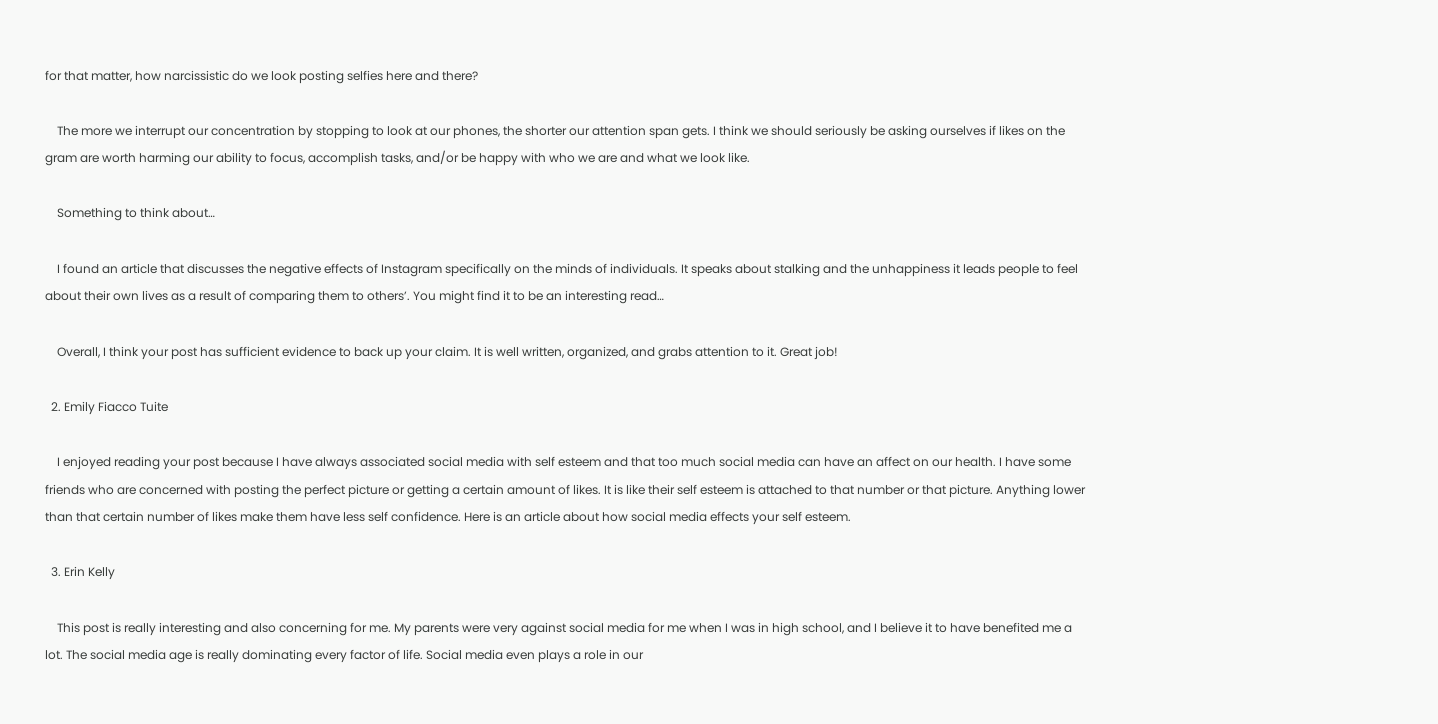for that matter, how narcissistic do we look posting selfies here and there?

    The more we interrupt our concentration by stopping to look at our phones, the shorter our attention span gets. I think we should seriously be asking ourselves if likes on the gram are worth harming our ability to focus, accomplish tasks, and/or be happy with who we are and what we look like.

    Something to think about…

    I found an article that discusses the negative effects of Instagram specifically on the minds of individuals. It speaks about stalking and the unhappiness it leads people to feel about their own lives as a result of comparing them to others’. You might find it to be an interesting read…

    Overall, I think your post has sufficient evidence to back up your claim. It is well written, organized, and grabs attention to it. Great job!

  2. Emily Fiacco Tuite

    I enjoyed reading your post because I have always associated social media with self esteem and that too much social media can have an affect on our health. I have some friends who are concerned with posting the perfect picture or getting a certain amount of likes. It is like their self esteem is attached to that number or that picture. Anything lower than that certain number of likes make them have less self confidence. Here is an article about how social media effects your self esteem.

  3. Erin Kelly

    This post is really interesting and also concerning for me. My parents were very against social media for me when I was in high school, and I believe it to have benefited me a lot. The social media age is really dominating every factor of life. Social media even plays a role in our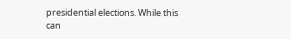presidential elections. While this can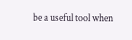be a useful tool when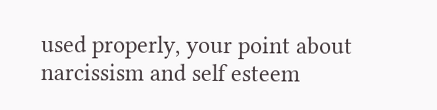used properly, your point about narcissism and self esteem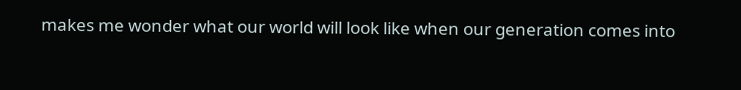makes me wonder what our world will look like when our generation comes into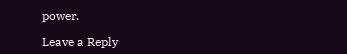power.

Leave a Reply